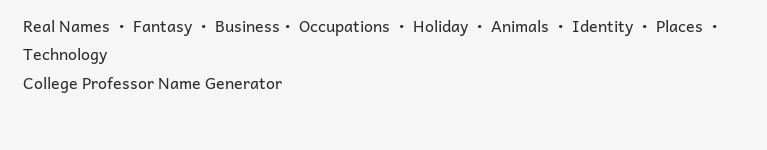Real Names  •  Fantasy  •  Business •  Occupations  •  Holiday  •  Animals  •  Identity  •  Places  •  Technology
College Professor Name Generator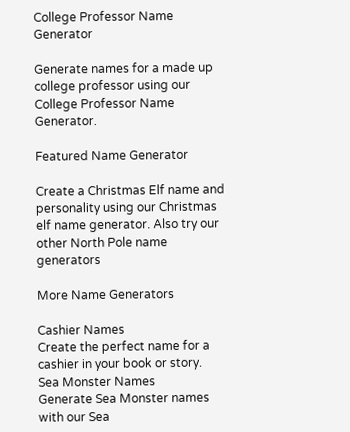College Professor Name Generator

Generate names for a made up college professor using our College Professor Name Generator.

Featured Name Generator

Create a Christmas Elf name and personality using our Christmas elf name generator. Also try our other North Pole name generators

More Name Generators

Cashier Names
Create the perfect name for a cashier in your book or story.
Sea Monster Names
Generate Sea Monster names with our Sea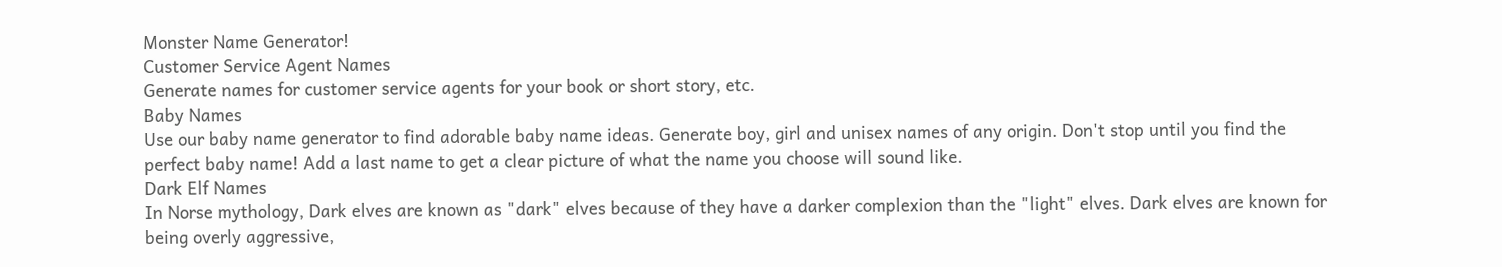Monster Name Generator!
Customer Service Agent Names
Generate names for customer service agents for your book or short story, etc.
Baby Names
Use our baby name generator to find adorable baby name ideas. Generate boy, girl and unisex names of any origin. Don't stop until you find the perfect baby name! Add a last name to get a clear picture of what the name you choose will sound like.
Dark Elf Names
In Norse mythology, Dark elves are known as "dark" elves because of they have a darker complexion than the "light" elves. Dark elves are known for being overly aggressive,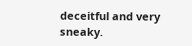deceitful and very sneaky.